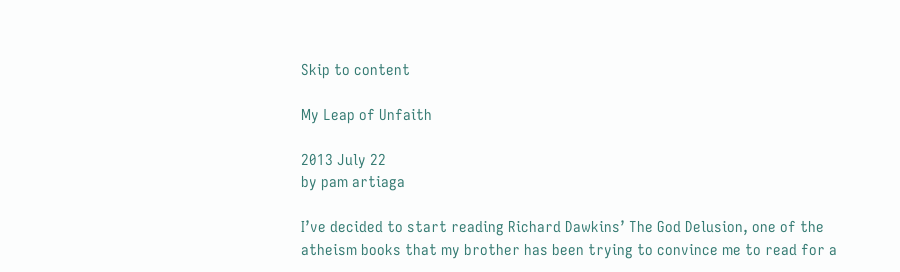Skip to content

My Leap of Unfaith

2013 July 22
by pam artiaga

I’ve decided to start reading Richard Dawkins’ The God Delusion, one of the atheism books that my brother has been trying to convince me to read for a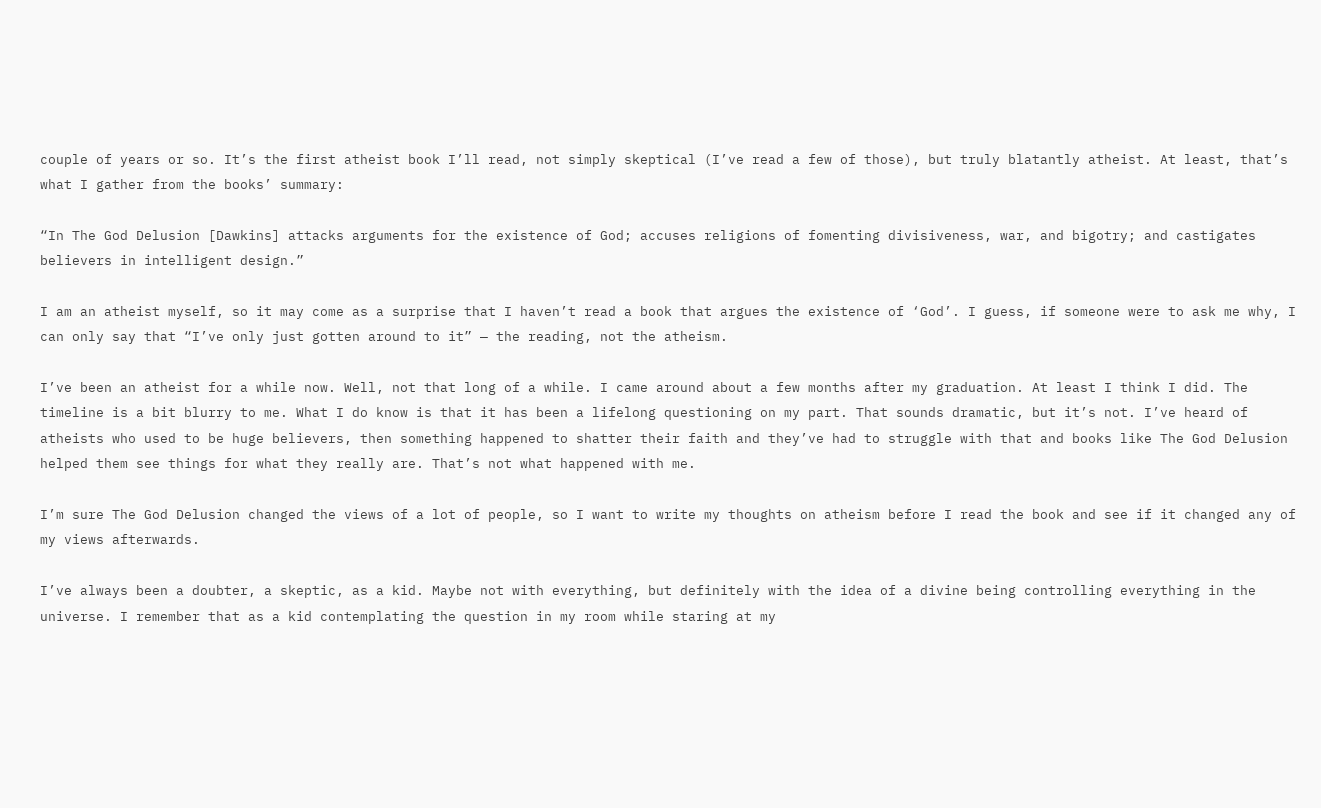couple of years or so. It’s the first atheist book I’ll read, not simply skeptical (I’ve read a few of those), but truly blatantly atheist. At least, that’s what I gather from the books’ summary:

“In The God Delusion [Dawkins] attacks arguments for the existence of God; accuses religions of fomenting divisiveness, war, and bigotry; and castigates believers in intelligent design.”

I am an atheist myself, so it may come as a surprise that I haven’t read a book that argues the existence of ‘God’. I guess, if someone were to ask me why, I can only say that “I’ve only just gotten around to it” — the reading, not the atheism.

I’ve been an atheist for a while now. Well, not that long of a while. I came around about a few months after my graduation. At least I think I did. The timeline is a bit blurry to me. What I do know is that it has been a lifelong questioning on my part. That sounds dramatic, but it’s not. I’ve heard of atheists who used to be huge believers, then something happened to shatter their faith and they’ve had to struggle with that and books like The God Delusion helped them see things for what they really are. That’s not what happened with me.

I’m sure The God Delusion changed the views of a lot of people, so I want to write my thoughts on atheism before I read the book and see if it changed any of my views afterwards.

I’ve always been a doubter, a skeptic, as a kid. Maybe not with everything, but definitely with the idea of a divine being controlling everything in the universe. I remember that as a kid contemplating the question in my room while staring at my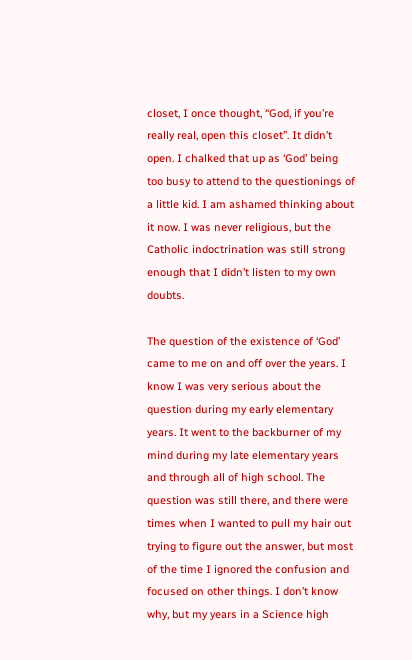closet, I once thought, “God, if you’re really real, open this closet”. It didn’t open. I chalked that up as ‘God’ being too busy to attend to the questionings of a little kid. I am ashamed thinking about it now. I was never religious, but the Catholic indoctrination was still strong enough that I didn’t listen to my own doubts.

The question of the existence of ‘God’ came to me on and off over the years. I know I was very serious about the question during my early elementary years. It went to the backburner of my mind during my late elementary years and through all of high school. The question was still there, and there were times when I wanted to pull my hair out trying to figure out the answer, but most of the time I ignored the confusion and focused on other things. I don’t know why, but my years in a Science high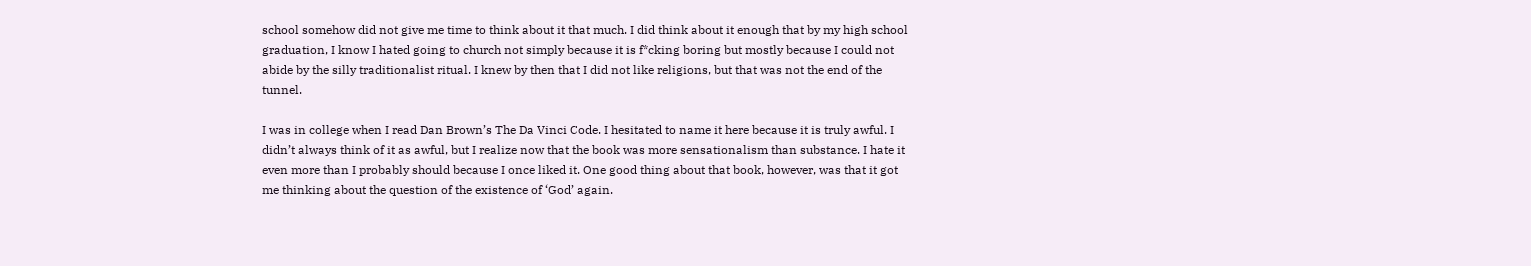school somehow did not give me time to think about it that much. I did think about it enough that by my high school graduation, I know I hated going to church not simply because it is f*cking boring but mostly because I could not abide by the silly traditionalist ritual. I knew by then that I did not like religions, but that was not the end of the tunnel.

I was in college when I read Dan Brown’s The Da Vinci Code. I hesitated to name it here because it is truly awful. I didn’t always think of it as awful, but I realize now that the book was more sensationalism than substance. I hate it even more than I probably should because I once liked it. One good thing about that book, however, was that it got me thinking about the question of the existence of ‘God’ again.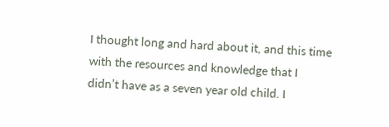I thought long and hard about it, and this time with the resources and knowledge that I didn’t have as a seven year old child. I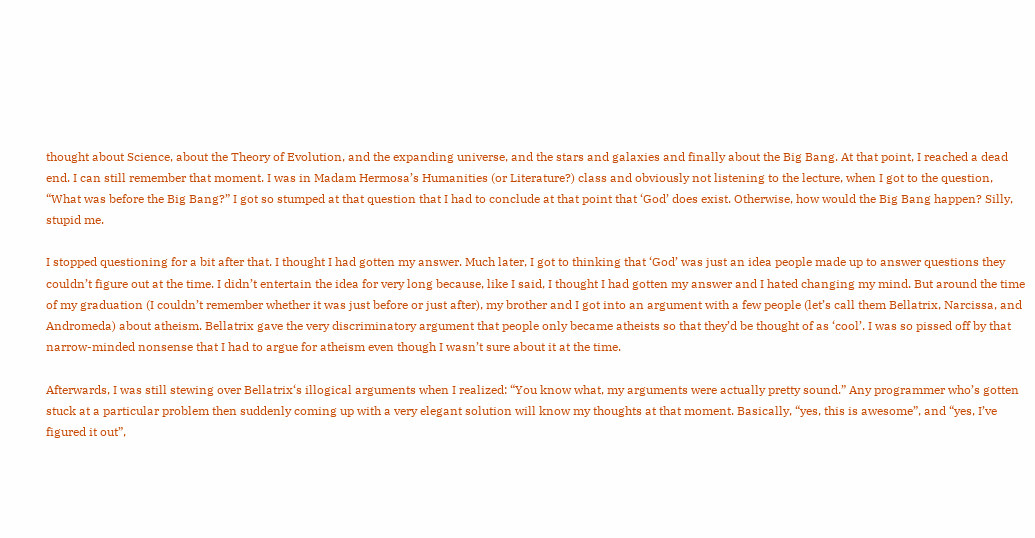thought about Science, about the Theory of Evolution, and the expanding universe, and the stars and galaxies and finally about the Big Bang. At that point, I reached a dead end. I can still remember that moment. I was in Madam Hermosa’s Humanities (or Literature?) class and obviously not listening to the lecture, when I got to the question, “What was before the Big Bang?” I got so stumped at that question that I had to conclude at that point that ‘God’ does exist. Otherwise, how would the Big Bang happen? Silly, stupid me.

I stopped questioning for a bit after that. I thought I had gotten my answer. Much later, I got to thinking that ‘God’ was just an idea people made up to answer questions they couldn’t figure out at the time. I didn’t entertain the idea for very long because, like I said, I thought I had gotten my answer and I hated changing my mind. But around the time of my graduation (I couldn’t remember whether it was just before or just after), my brother and I got into an argument with a few people (let’s call them Bellatrix, Narcissa, and Andromeda) about atheism. Bellatrix gave the very discriminatory argument that people only became atheists so that they’d be thought of as ‘cool’. I was so pissed off by that narrow-minded nonsense that I had to argue for atheism even though I wasn’t sure about it at the time.

Afterwards, I was still stewing over Bellatrix‘s illogical arguments when I realized: “You know what, my arguments were actually pretty sound.” Any programmer who’s gotten stuck at a particular problem then suddenly coming up with a very elegant solution will know my thoughts at that moment. Basically, “yes, this is awesome”, and “yes, I’ve figured it out”,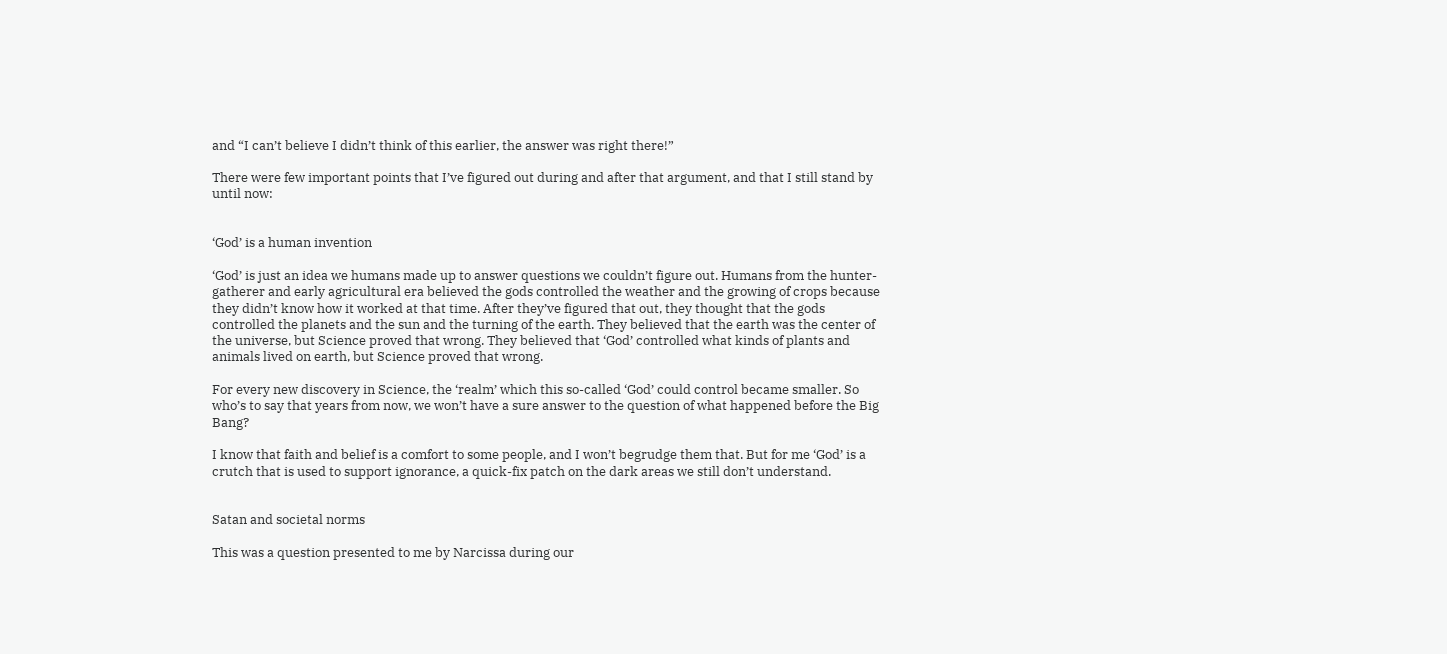and “I can’t believe I didn’t think of this earlier, the answer was right there!”

There were few important points that I’ve figured out during and after that argument, and that I still stand by until now:


‘God’ is a human invention

‘God’ is just an idea we humans made up to answer questions we couldn’t figure out. Humans from the hunter-gatherer and early agricultural era believed the gods controlled the weather and the growing of crops because they didn’t know how it worked at that time. After they’ve figured that out, they thought that the gods controlled the planets and the sun and the turning of the earth. They believed that the earth was the center of the universe, but Science proved that wrong. They believed that ‘God’ controlled what kinds of plants and animals lived on earth, but Science proved that wrong.

For every new discovery in Science, the ‘realm’ which this so-called ‘God’ could control became smaller. So who’s to say that years from now, we won’t have a sure answer to the question of what happened before the Big Bang?

I know that faith and belief is a comfort to some people, and I won’t begrudge them that. But for me ‘God’ is a crutch that is used to support ignorance, a quick-fix patch on the dark areas we still don’t understand.


Satan and societal norms

This was a question presented to me by Narcissa during our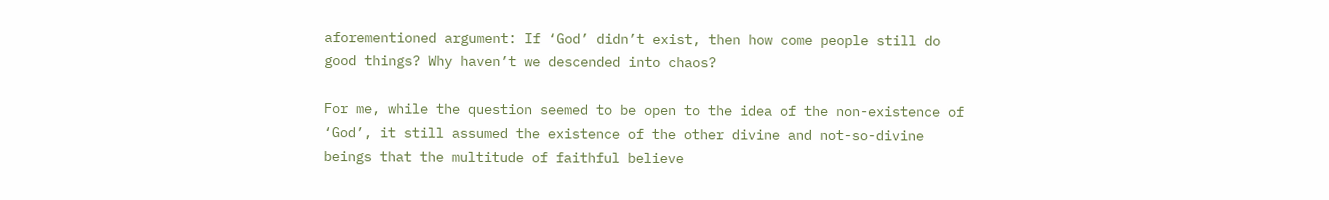aforementioned argument: If ‘God’ didn’t exist, then how come people still do good things? Why haven’t we descended into chaos?

For me, while the question seemed to be open to the idea of the non-existence of ‘God’, it still assumed the existence of the other divine and not-so-divine beings that the multitude of faithful believe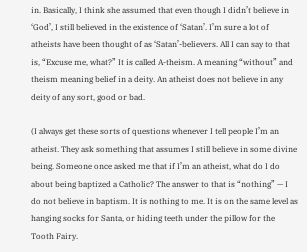in. Basically, I think she assumed that even though I didn’t believe in ‘God’, I still believed in the existence of ‘Satan’. I’m sure a lot of atheists have been thought of as ‘Satan’-believers. All I can say to that is, “Excuse me, what?” It is called A-theism. A meaning “without” and theism meaning belief in a deity. An atheist does not believe in any deity of any sort, good or bad.

(I always get these sorts of questions whenever I tell people I’m an atheist. They ask something that assumes I still believe in some divine being. Someone once asked me that if I’m an atheist, what do I do about being baptized a Catholic? The answer to that is “nothing” — I do not believe in baptism. It is nothing to me. It is on the same level as hanging socks for Santa, or hiding teeth under the pillow for the Tooth Fairy.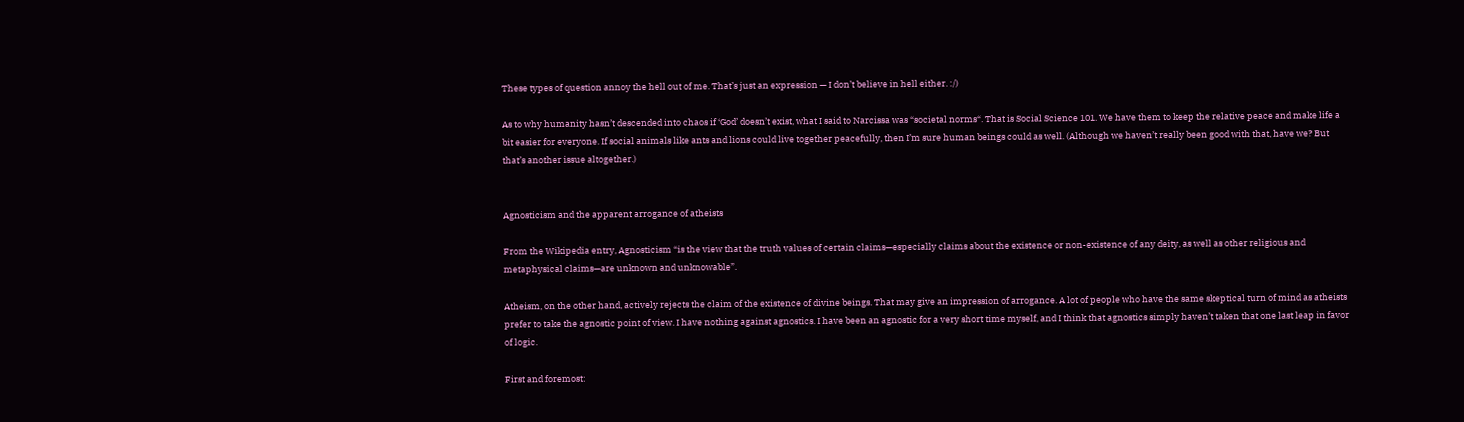These types of question annoy the hell out of me. That’s just an expression — I don’t believe in hell either. :/)

As to why humanity hasn’t descended into chaos if ‘God’ doesn’t exist, what I said to Narcissa was “societal norms“. That is Social Science 101. We have them to keep the relative peace and make life a bit easier for everyone. If social animals like ants and lions could live together peacefully, then I’m sure human beings could as well. (Although we haven’t really been good with that, have we? But that’s another issue altogether.)


Agnosticism and the apparent arrogance of atheists

From the Wikipedia entry, Agnosticism “is the view that the truth values of certain claims—especially claims about the existence or non-existence of any deity, as well as other religious and metaphysical claims—are unknown and unknowable”.

Atheism, on the other hand, actively rejects the claim of the existence of divine beings. That may give an impression of arrogance. A lot of people who have the same skeptical turn of mind as atheists prefer to take the agnostic point of view. I have nothing against agnostics. I have been an agnostic for a very short time myself, and I think that agnostics simply haven’t taken that one last leap in favor of logic.

First and foremost: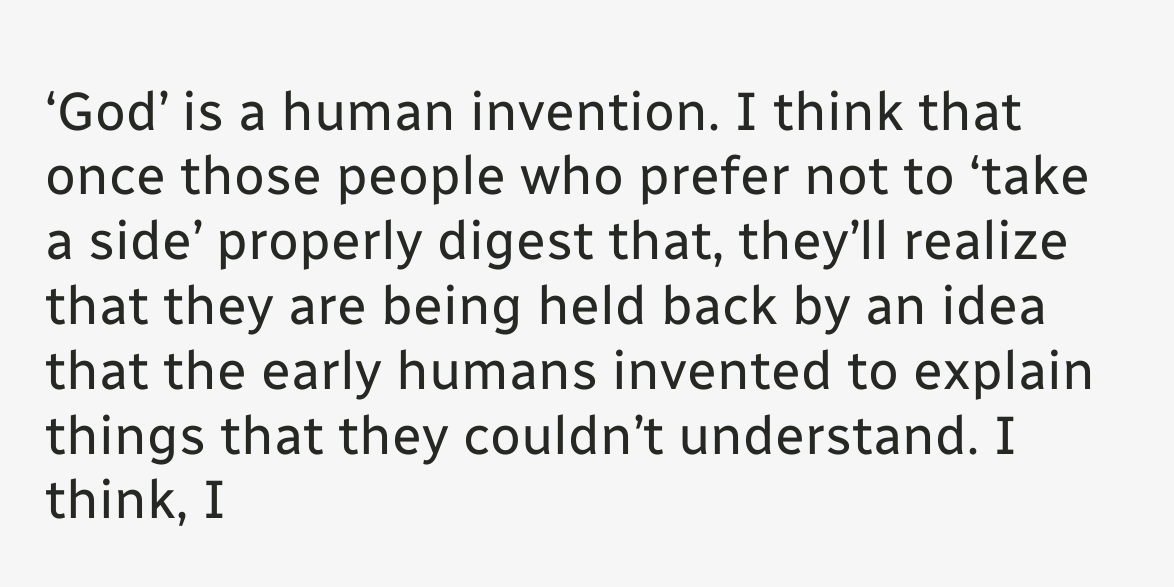‘God’ is a human invention. I think that once those people who prefer not to ‘take a side’ properly digest that, they’ll realize that they are being held back by an idea that the early humans invented to explain things that they couldn’t understand. I think, I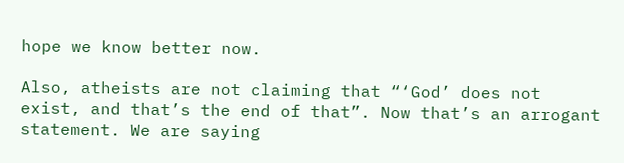hope we know better now.

Also, atheists are not claiming that “‘God’ does not exist, and that’s the end of that”. Now that’s an arrogant statement. We are saying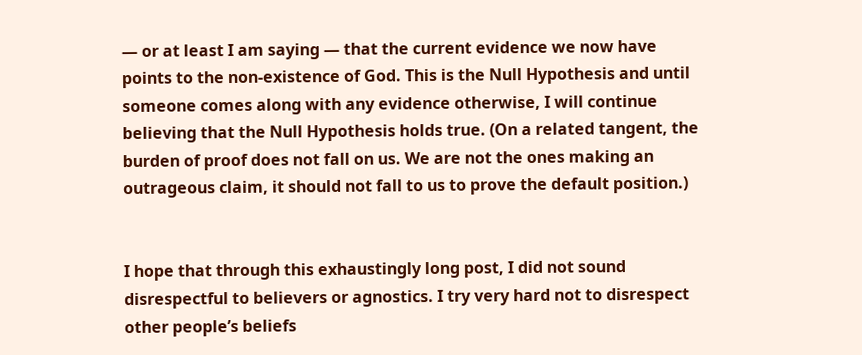— or at least I am saying — that the current evidence we now have points to the non-existence of God. This is the Null Hypothesis and until someone comes along with any evidence otherwise, I will continue believing that the Null Hypothesis holds true. (On a related tangent, the burden of proof does not fall on us. We are not the ones making an outrageous claim, it should not fall to us to prove the default position.)


I hope that through this exhaustingly long post, I did not sound disrespectful to believers or agnostics. I try very hard not to disrespect other people’s beliefs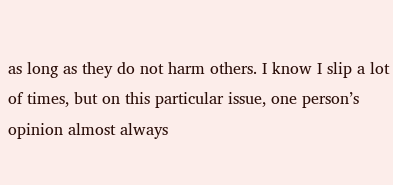as long as they do not harm others. I know I slip a lot of times, but on this particular issue, one person’s opinion almost always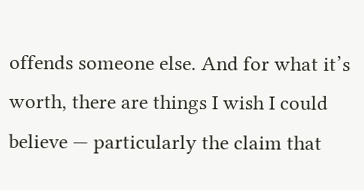offends someone else. And for what it’s worth, there are things I wish I could believe — particularly the claim that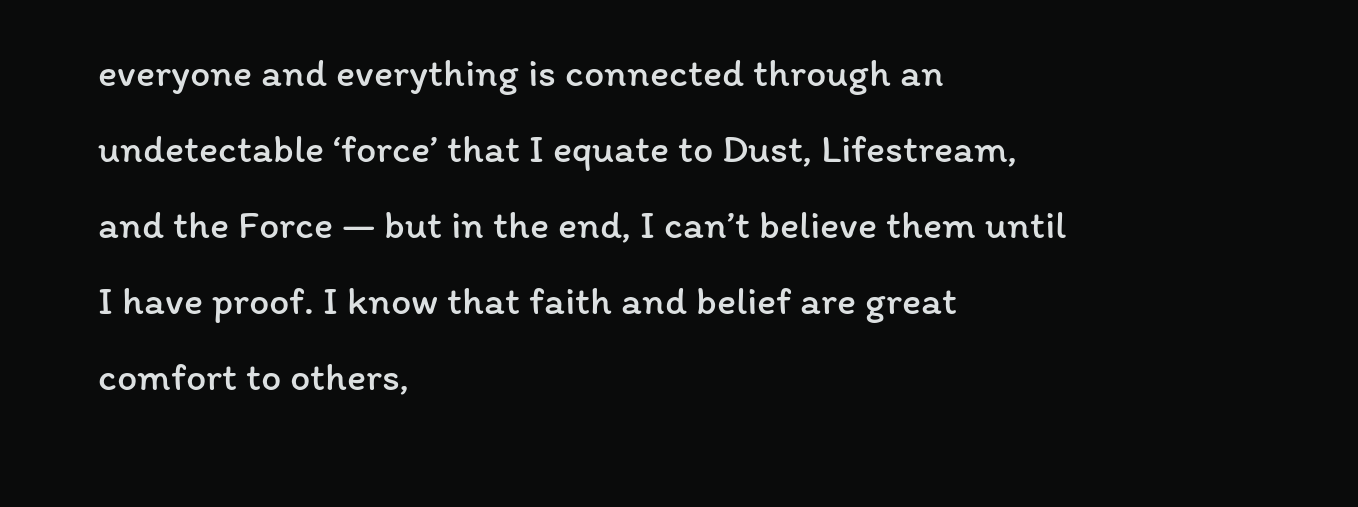everyone and everything is connected through an undetectable ‘force’ that I equate to Dust, Lifestream, and the Force — but in the end, I can’t believe them until I have proof. I know that faith and belief are great comfort to others,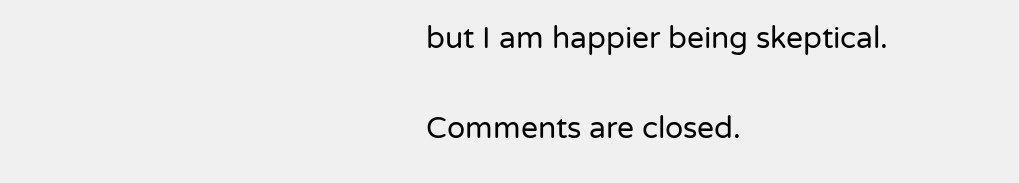but I am happier being skeptical.

Comments are closed.